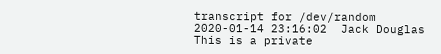transcript for /dev/random
2020-01-14 23:16:02  Jack Douglas
This is a private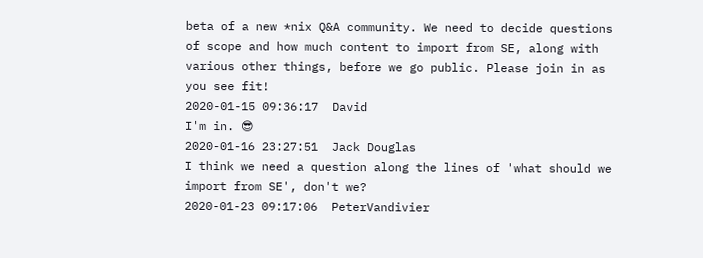beta of a new *nix Q&A community. We need to decide questions of scope and how much content to import from SE, along with various other things, before we go public. Please join in as you see fit!
2020-01-15 09:36:17  David
I'm in. 😎
2020-01-16 23:27:51  Jack Douglas
I think we need a question along the lines of 'what should we import from SE', don't we?
2020-01-23 09:17:06  PeterVandivier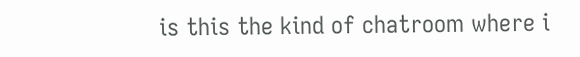is this the kind of chatroom where i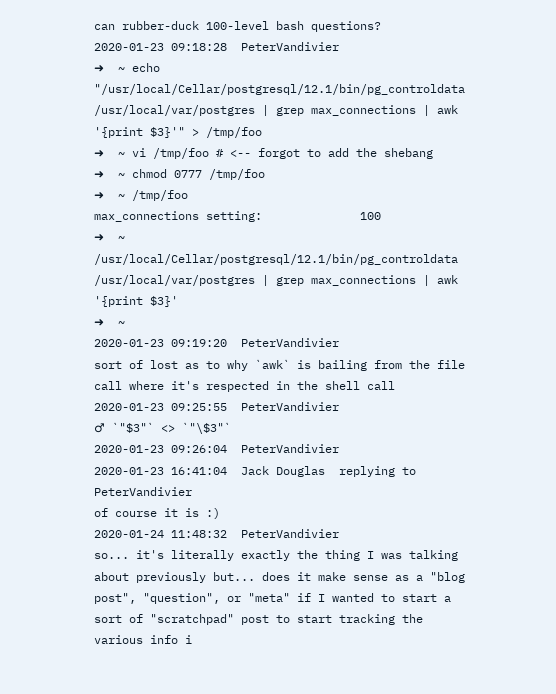can rubber-duck 100-level bash questions?
2020-01-23 09:18:28  PeterVandivier
➜  ~ echo "/usr/local/Cellar/postgresql/12.1/bin/pg_controldata /usr/local/var/postgres | grep max_connections | awk '{print $3}'" > /tmp/foo
➜  ~ vi /tmp/foo # <-- forgot to add the shebang
➜  ~ chmod 0777 /tmp/foo
➜  ~ /tmp/foo
max_connections setting:              100
➜  ~ /usr/local/Cellar/postgresql/12.1/bin/pg_controldata /usr/local/var/postgres | grep max_connections | awk '{print $3}'
➜  ~
2020-01-23 09:19:20  PeterVandivier
sort of lost as to why `awk` is bailing from the file call where it's respected in the shell call
2020-01-23 09:25:55  PeterVandivier
♂ `"$3"` <> `"\$3"`
2020-01-23 09:26:04  PeterVandivier
2020-01-23 16:41:04  Jack Douglas  replying to  PeterVandivier
of course it is :)
2020-01-24 11:48:32  PeterVandivier
so... it's literally exactly the thing I was talking about previously but... does it make sense as a "blog post", "question", or "meta" if I wanted to start a sort of "scratchpad" post to start tracking the various info i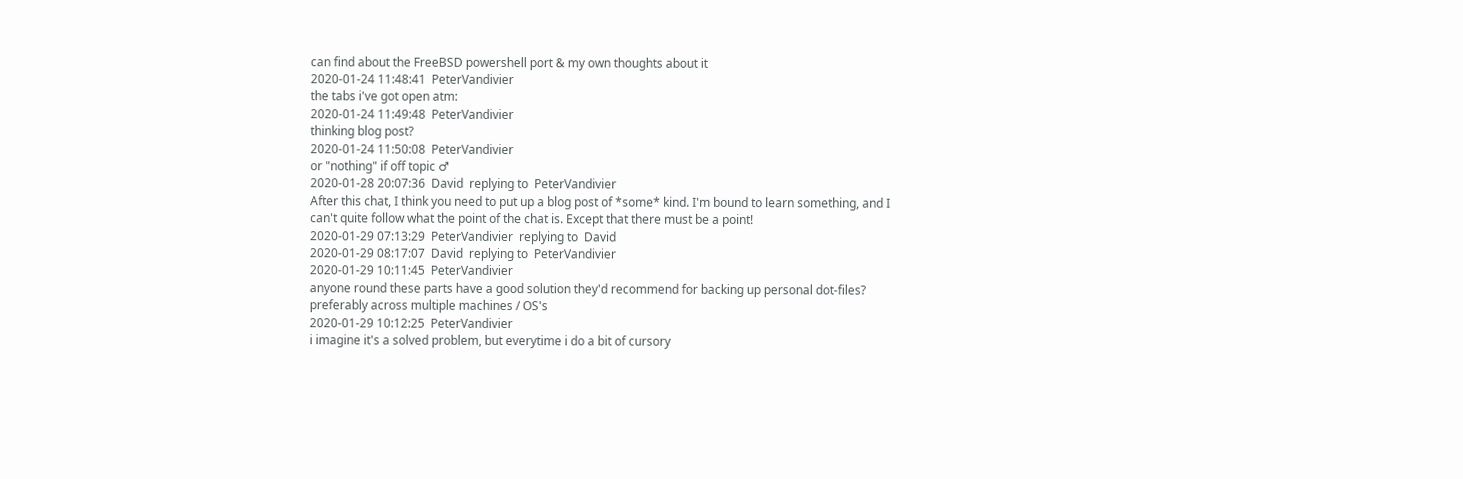can find about the FreeBSD powershell port & my own thoughts about it
2020-01-24 11:48:41  PeterVandivier
the tabs i've got open atm:
2020-01-24 11:49:48  PeterVandivier
thinking blog post?
2020-01-24 11:50:08  PeterVandivier
or "nothing" if off topic ♂
2020-01-28 20:07:36  David  replying to  PeterVandivier
After this chat, I think you need to put up a blog post of *some* kind. I'm bound to learn something, and I can't quite follow what the point of the chat is. Except that there must be a point!
2020-01-29 07:13:29  PeterVandivier  replying to  David
2020-01-29 08:17:07  David  replying to  PeterVandivier
2020-01-29 10:11:45  PeterVandivier
anyone round these parts have a good solution they'd recommend for backing up personal dot-files? preferably across multiple machines / OS's
2020-01-29 10:12:25  PeterVandivier
i imagine it's a solved problem, but everytime i do a bit of cursory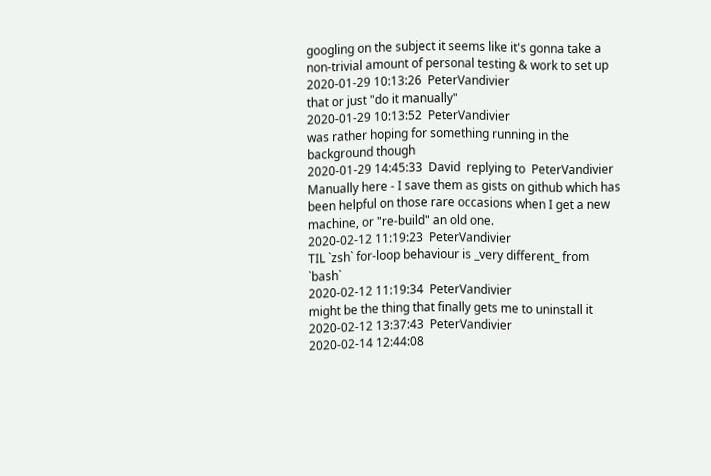googling on the subject it seems like it's gonna take a non-trivial amount of personal testing & work to set up
2020-01-29 10:13:26  PeterVandivier
that or just "do it manually"
2020-01-29 10:13:52  PeterVandivier
was rather hoping for something running in the background though
2020-01-29 14:45:33  David  replying to  PeterVandivier
Manually here - I save them as gists on github which has been helpful on those rare occasions when I get a new machine, or "re-build" an old one.
2020-02-12 11:19:23  PeterVandivier
TIL `zsh` for-loop behaviour is _very different_ from `bash`
2020-02-12 11:19:34  PeterVandivier
might be the thing that finally gets me to uninstall it
2020-02-12 13:37:43  PeterVandivier
2020-02-14 12:44:08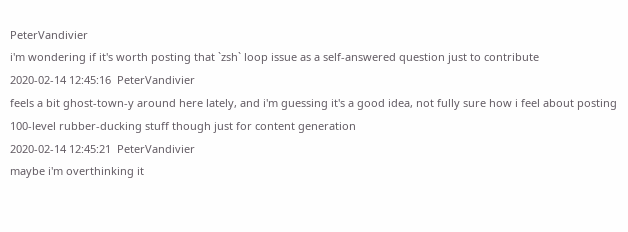PeterVandivier
i'm wondering if it's worth posting that `zsh` loop issue as a self-answered question just to contribute
2020-02-14 12:45:16  PeterVandivier
feels a bit ghost-town-y around here lately, and i'm guessing it's a good idea, not fully sure how i feel about posting 100-level rubber-ducking stuff though just for content generation
2020-02-14 12:45:21  PeterVandivier
maybe i'm overthinking it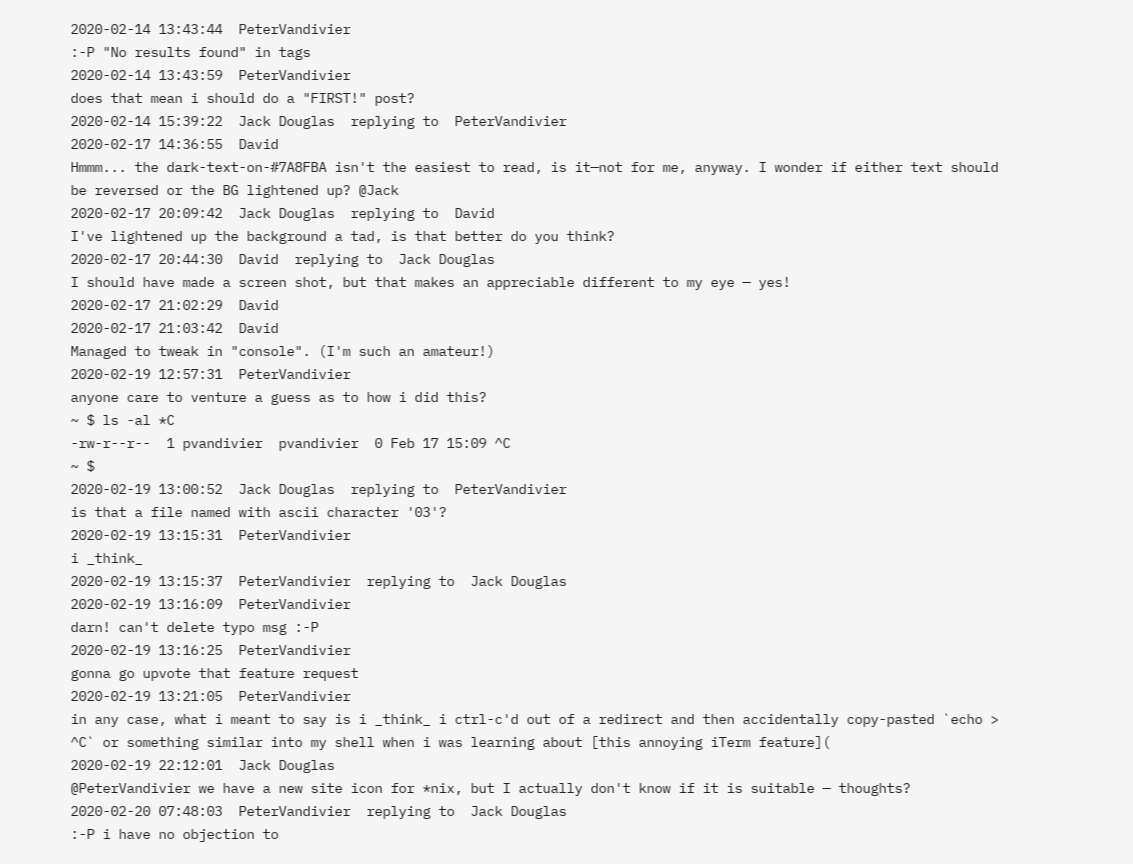2020-02-14 13:43:44  PeterVandivier
:-P "No results found" in tags
2020-02-14 13:43:59  PeterVandivier
does that mean i should do a "FIRST!" post?
2020-02-14 15:39:22  Jack Douglas  replying to  PeterVandivier
2020-02-17 14:36:55  David
Hmmm... the dark-text-on-#7A8FBA isn't the easiest to read, is it—not for me, anyway. I wonder if either text should be reversed or the BG lightened up? @Jack
2020-02-17 20:09:42  Jack Douglas  replying to  David
I've lightened up the background a tad, is that better do you think?
2020-02-17 20:44:30  David  replying to  Jack Douglas
I should have made a screen shot, but that makes an appreciable different to my eye — yes!
2020-02-17 21:02:29  David
2020-02-17 21:03:42  David
Managed to tweak in "console". (I'm such an amateur!)
2020-02-19 12:57:31  PeterVandivier
anyone care to venture a guess as to how i did this?
~ $ ls -al *C
-rw-r--r--  1 pvandivier  pvandivier  0 Feb 17 15:09 ^C
~ $
2020-02-19 13:00:52  Jack Douglas  replying to  PeterVandivier
is that a file named with ascii character '03'?
2020-02-19 13:15:31  PeterVandivier
i _think_
2020-02-19 13:15:37  PeterVandivier  replying to  Jack Douglas
2020-02-19 13:16:09  PeterVandivier
darn! can't delete typo msg :-P
2020-02-19 13:16:25  PeterVandivier
gonna go upvote that feature request
2020-02-19 13:21:05  PeterVandivier
in any case, what i meant to say is i _think_ i ctrl-c'd out of a redirect and then accidentally copy-pasted `echo > ^C` or something similar into my shell when i was learning about [this annoying iTerm feature](
2020-02-19 22:12:01  Jack Douglas
@PeterVandivier we have a new site icon for *nix, but I actually don't know if it is suitable — thoughts?
2020-02-20 07:48:03  PeterVandivier  replying to  Jack Douglas
:-P i have no objection to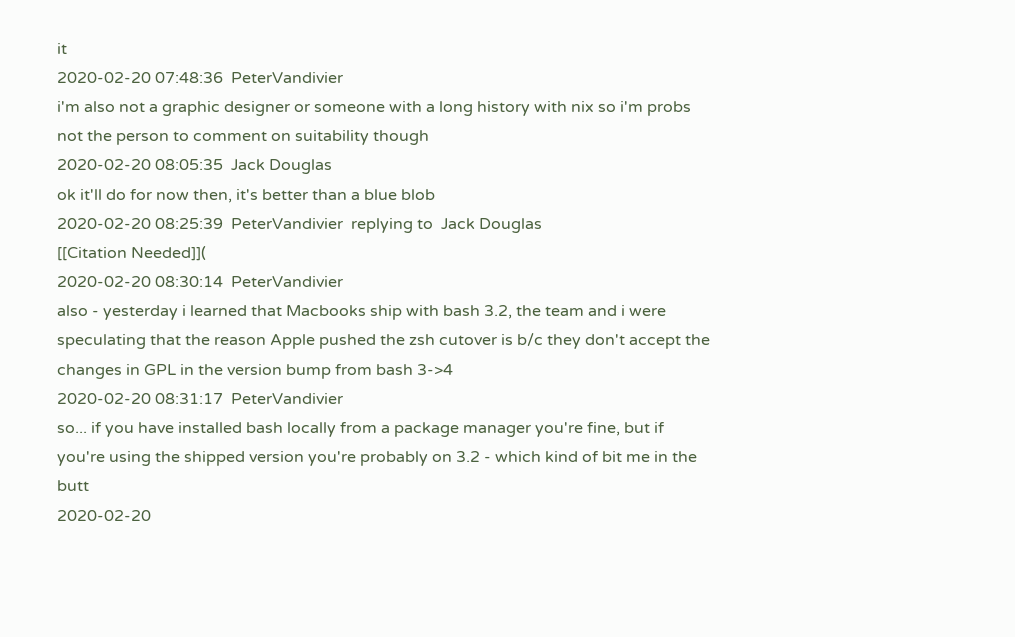it
2020-02-20 07:48:36  PeterVandivier
i'm also not a graphic designer or someone with a long history with nix so i'm probs not the person to comment on suitability though
2020-02-20 08:05:35  Jack Douglas
ok it'll do for now then, it's better than a blue blob
2020-02-20 08:25:39  PeterVandivier  replying to  Jack Douglas
[[Citation Needed]](
2020-02-20 08:30:14  PeterVandivier
also - yesterday i learned that Macbooks ship with bash 3.2, the team and i were speculating that the reason Apple pushed the zsh cutover is b/c they don't accept the changes in GPL in the version bump from bash 3->4
2020-02-20 08:31:17  PeterVandivier
so... if you have installed bash locally from a package manager you're fine, but if you're using the shipped version you're probably on 3.2 - which kind of bit me in the butt
2020-02-20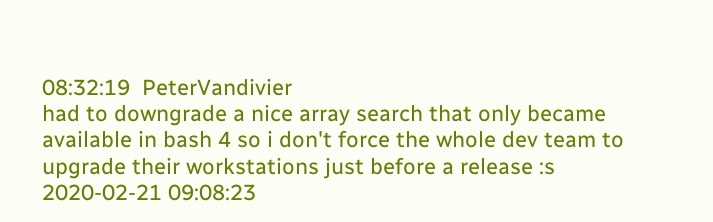08:32:19  PeterVandivier
had to downgrade a nice array search that only became available in bash 4 so i don't force the whole dev team to upgrade their workstations just before a release :s
2020-02-21 09:08:23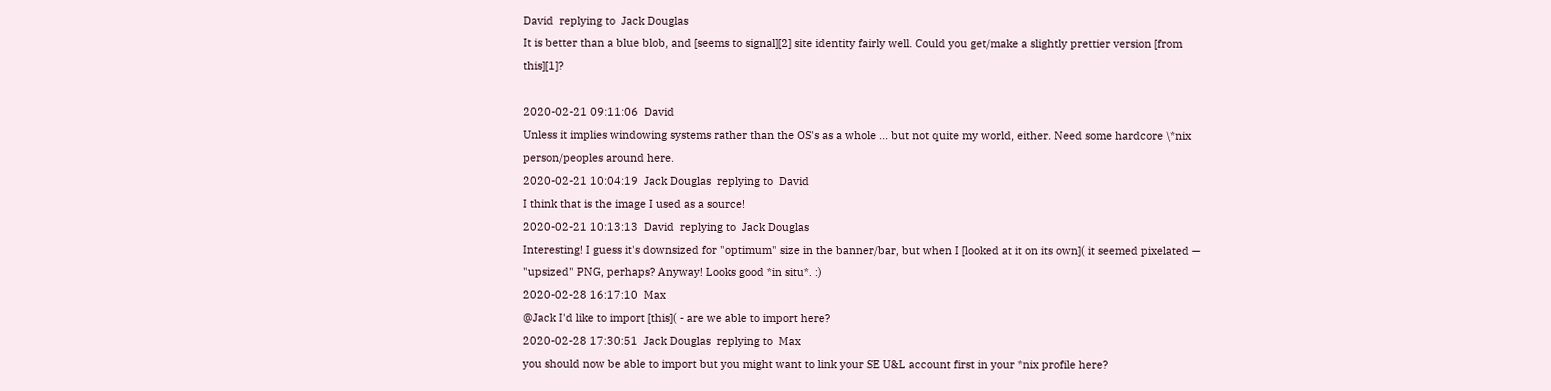David  replying to  Jack Douglas
It is better than a blue blob, and [seems to signal][2] site identity fairly well. Could you get/make a slightly prettier version [from this][1]?

2020-02-21 09:11:06  David
Unless it implies windowing systems rather than the OS's as a whole ... but not quite my world, either. Need some hardcore \*nix person/peoples around here.
2020-02-21 10:04:19  Jack Douglas  replying to  David
I think that is the image I used as a source!
2020-02-21 10:13:13  David  replying to  Jack Douglas
Interesting! I guess it's downsized for "optimum" size in the banner/bar, but when I [looked at it on its own]( it seemed pixelated — "upsized" PNG, perhaps? Anyway! Looks good *in situ*. :)
2020-02-28 16:17:10  Max
@Jack I'd like to import [this]( - are we able to import here?
2020-02-28 17:30:51  Jack Douglas  replying to  Max
you should now be able to import but you might want to link your SE U&L account first in your *nix profile here?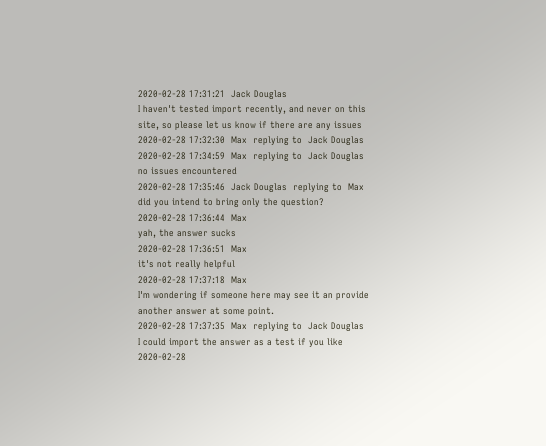2020-02-28 17:31:21  Jack Douglas
I haven't tested import recently, and never on this site, so please let us know if there are any issues
2020-02-28 17:32:30  Max  replying to  Jack Douglas
2020-02-28 17:34:59  Max  replying to  Jack Douglas
no issues encountered
2020-02-28 17:35:46  Jack Douglas  replying to  Max
did you intend to bring only the question?
2020-02-28 17:36:44  Max
yah, the answer sucks
2020-02-28 17:36:51  Max
it's not really helpful
2020-02-28 17:37:18  Max
I'm wondering if someone here may see it an provide another answer at some point.
2020-02-28 17:37:35  Max  replying to  Jack Douglas
I could import the answer as a test if you like
2020-02-28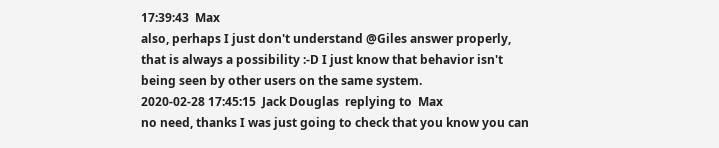17:39:43  Max
also, perhaps I just don't understand @Giles answer properly, that is always a possibility :-D I just know that behavior isn't being seen by other users on the same system.
2020-02-28 17:45:15  Jack Douglas  replying to  Max
no need, thanks I was just going to check that you know you can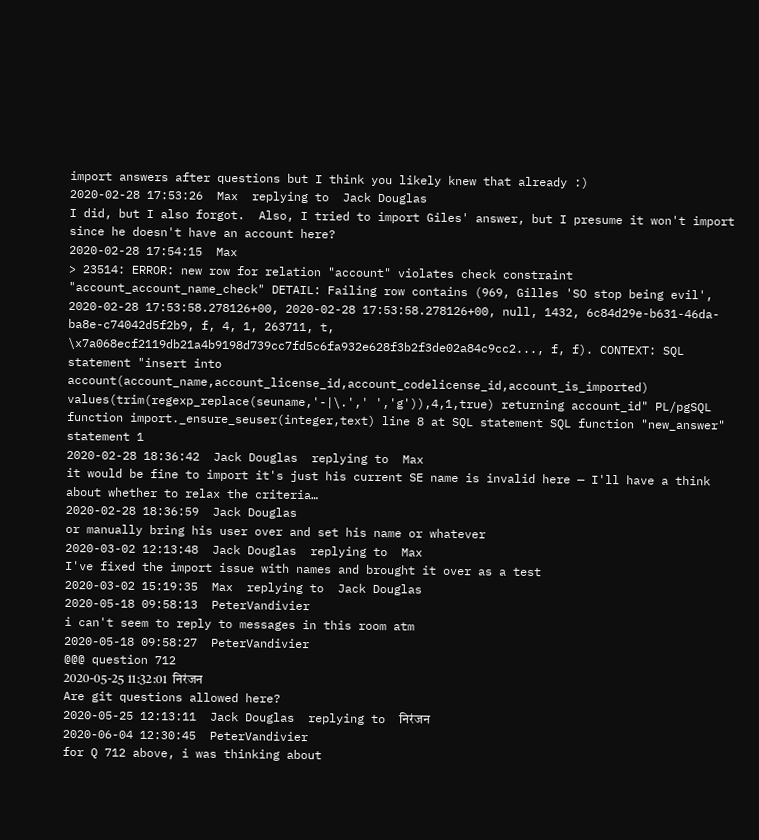import answers after questions but I think you likely knew that already :)
2020-02-28 17:53:26  Max  replying to  Jack Douglas
I did, but I also forgot.  Also, I tried to import Giles' answer, but I presume it won't import since he doesn't have an account here?
2020-02-28 17:54:15  Max
> 23514: ERROR: new row for relation "account" violates check constraint "account_account_name_check" DETAIL: Failing row contains (969, Gilles 'SO stop being evil', 2020-02-28 17:53:58.278126+00, 2020-02-28 17:53:58.278126+00, null, 1432, 6c84d29e-b631-46da-ba8e-c74042d5f2b9, f, 4, 1, 263711, t, \x7a068ecf2119db21a4b9198d739cc7fd5c6fa932e628f3b2f3de02a84c9cc2..., f, f). CONTEXT: SQL statement "insert into account(account_name,account_license_id,account_codelicense_id,account_is_imported) values(trim(regexp_replace(seuname,'-|\.',' ','g')),4,1,true) returning account_id" PL/pgSQL function import._ensure_seuser(integer,text) line 8 at SQL statement SQL function "new_answer" statement 1
2020-02-28 18:36:42  Jack Douglas  replying to  Max
it would be fine to import it's just his current SE name is invalid here — I'll have a think about whether to relax the criteria…
2020-02-28 18:36:59  Jack Douglas
or manually bring his user over and set his name or whatever
2020-03-02 12:13:48  Jack Douglas  replying to  Max
I've fixed the import issue with names and brought it over as a test
2020-03-02 15:19:35  Max  replying to  Jack Douglas
2020-05-18 09:58:13  PeterVandivier
i can't seem to reply to messages in this room atm
2020-05-18 09:58:27  PeterVandivier
@@@ question 712
2020-05-25 11:32:01  निरंजन
Are git questions allowed here?
2020-05-25 12:13:11  Jack Douglas  replying to  निरंजन
2020-06-04 12:30:45  PeterVandivier
for Q 712 above, i was thinking about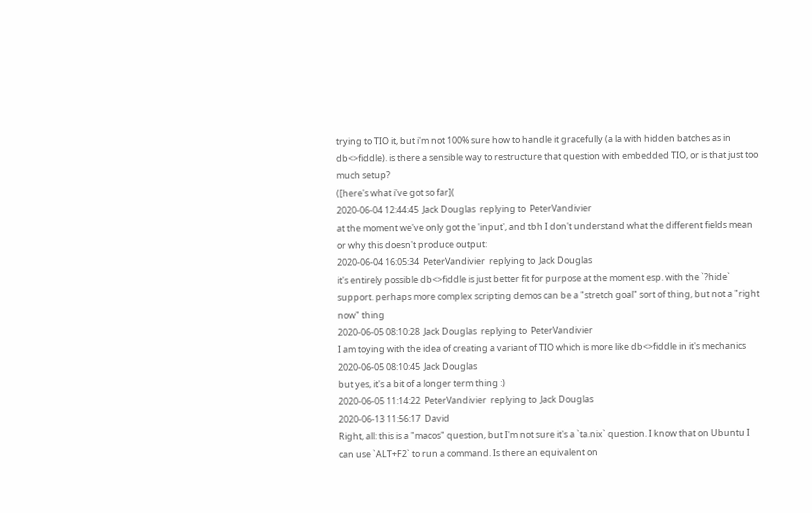trying to TIO it, but i'm not 100% sure how to handle it gracefully (a la with hidden batches as in db<>fiddle). is there a sensible way to restructure that question with embedded TIO, or is that just too much setup?
([here's what i've got so far](
2020-06-04 12:44:45  Jack Douglas  replying to  PeterVandivier
at the moment we've only got the 'input', and tbh I don't understand what the different fields mean or why this doesn't produce output:
2020-06-04 16:05:34  PeterVandivier  replying to  Jack Douglas
it's entirely possible db<>fiddle is just better fit for purpose at the moment esp. with the `?hide` support. perhaps more complex scripting demos can be a "stretch goal" sort of thing, but not a "right now" thing
2020-06-05 08:10:28  Jack Douglas  replying to  PeterVandivier
I am toying with the idea of creating a variant of TIO which is more like db<>fiddle in it's mechanics
2020-06-05 08:10:45  Jack Douglas
but yes, it's a bit of a longer term thing :)
2020-06-05 11:14:22  PeterVandivier  replying to  Jack Douglas
2020-06-13 11:56:17  David
Right, all: this is a "macos" question, but I'm not sure it's a `ta.nix` question. I know that on Ubuntu I can use `ALT+F2` to run a command. Is there an equivalent on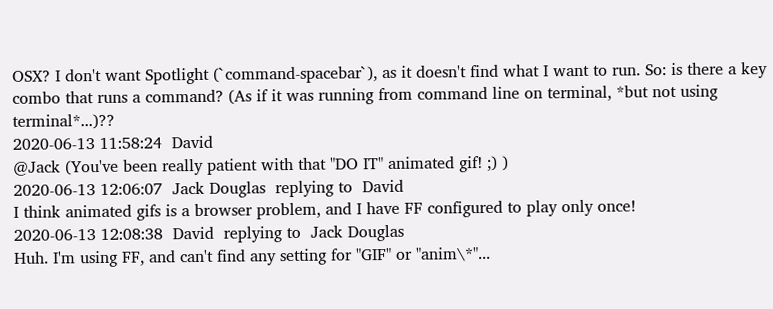OSX? I don't want Spotlight (`command-spacebar`), as it doesn't find what I want to run. So: is there a key combo that runs a command? (As if it was running from command line on terminal, *but not using terminal*...)??
2020-06-13 11:58:24  David
@Jack (You've been really patient with that "DO IT" animated gif! ;) )
2020-06-13 12:06:07  Jack Douglas  replying to  David
I think animated gifs is a browser problem, and I have FF configured to play only once!
2020-06-13 12:08:38  David  replying to  Jack Douglas
Huh. I'm using FF, and can't find any setting for "GIF" or "anim\*"...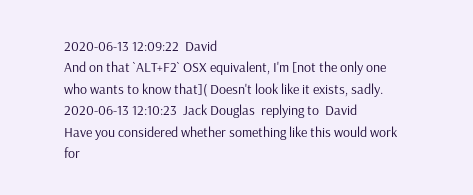2020-06-13 12:09:22  David
And on that `ALT+F2` OSX equivalent, I'm [not the only one who wants to know that]( Doesn't look like it exists, sadly.
2020-06-13 12:10:23  Jack Douglas  replying to  David
Have you considered whether something like this would work for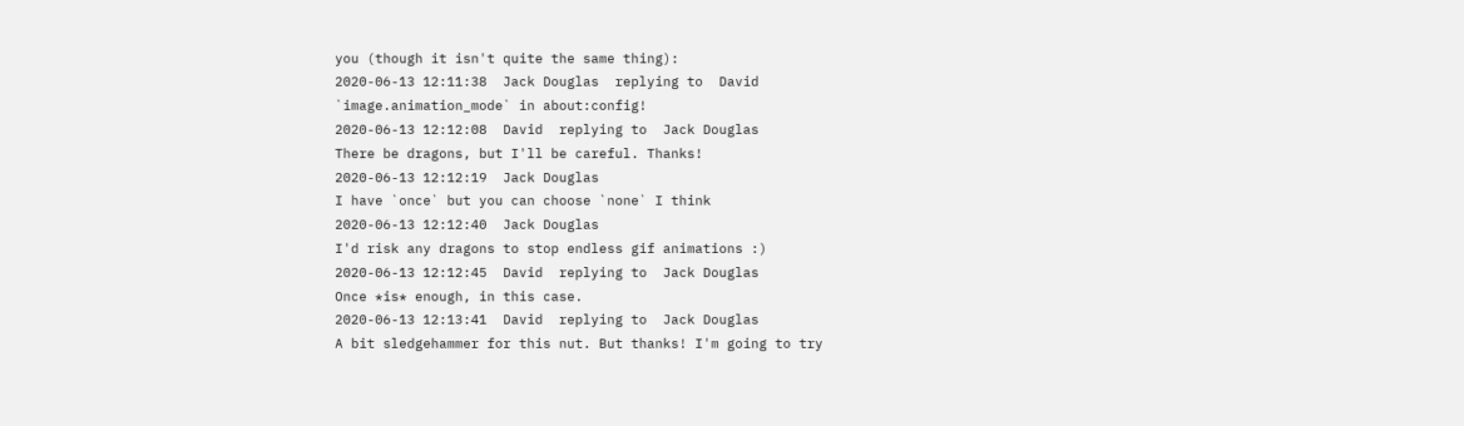you (though it isn't quite the same thing):
2020-06-13 12:11:38  Jack Douglas  replying to  David
`image.animation_mode` in about:config!
2020-06-13 12:12:08  David  replying to  Jack Douglas
There be dragons, but I'll be careful. Thanks!
2020-06-13 12:12:19  Jack Douglas
I have `once` but you can choose `none` I think
2020-06-13 12:12:40  Jack Douglas
I'd risk any dragons to stop endless gif animations :)
2020-06-13 12:12:45  David  replying to  Jack Douglas
Once *is* enough, in this case.
2020-06-13 12:13:41  David  replying to  Jack Douglas
A bit sledgehammer for this nut. But thanks! I'm going to try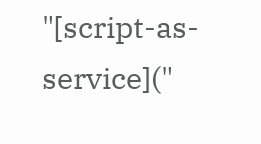"[script-as-service]("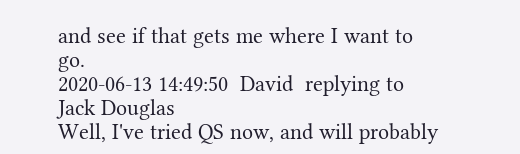and see if that gets me where I want to go.
2020-06-13 14:49:50  David  replying to  Jack Douglas
Well, I've tried QS now, and will probably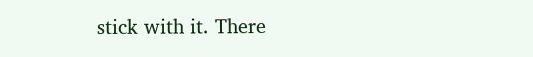stick with it. There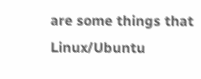are some things that Linux/Ubuntu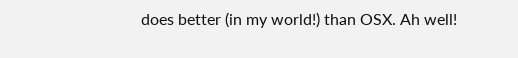does better (in my world!) than OSX. Ah well!